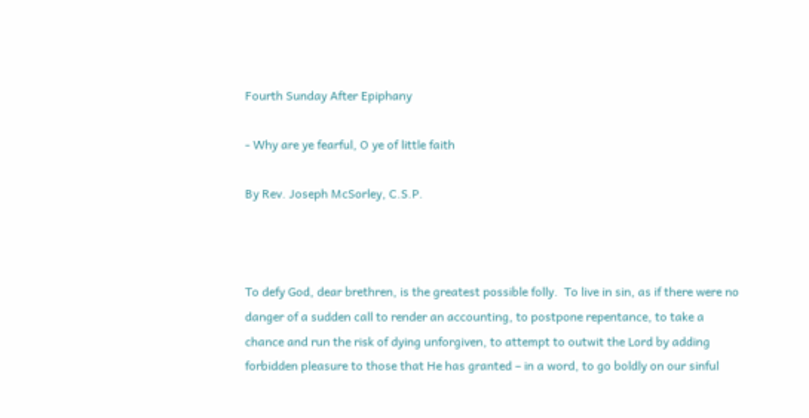Fourth Sunday After Epiphany

- Why are ye fearful, O ye of little faith

By Rev. Joseph McSorley, C.S.P.



To defy God, dear brethren, is the greatest possible folly.  To live in sin, as if there were no danger of a sudden call to render an accounting, to postpone repentance, to take a chance and run the risk of dying unforgiven, to attempt to outwit the Lord by adding forbidden pleasure to those that He has granted – in a word, to go boldly on our sinful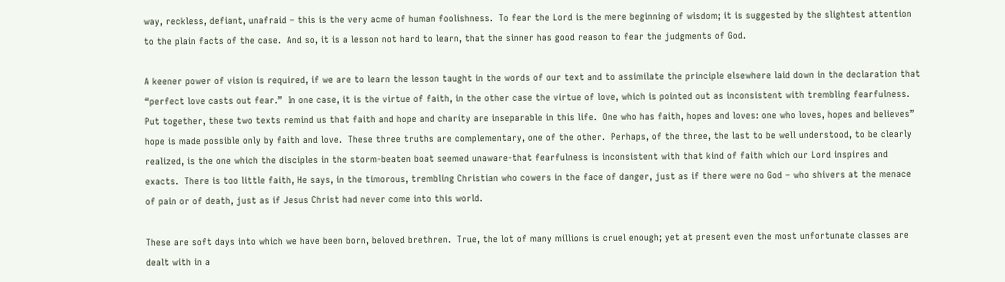way, reckless, defiant, unafraid – this is the very acme of human foolishness.  To fear the Lord is the mere beginning of wisdom; it is suggested by the slightest attention to the plain facts of the case.  And so, it is a lesson not hard to learn, that the sinner has good reason to fear the judgments of God.

A keener power of vision is required, if we are to learn the lesson taught in the words of our text and to assimilate the principle elsewhere laid down in the declaration that “perfect love casts out fear.”  In one case, it is the virtue of faith, in the other case the virtue of love, which is pointed out as inconsistent with trembling fearfulness.  Put together, these two texts remind us that faith and hope and charity are inseparable in this life.  One who has faith, hopes and loves: one who loves, hopes and believes” hope is made possible only by faith and love.  These three truths are complementary, one of the other.  Perhaps, of the three, the last to be well understood, to be clearly realized, is the one which the disciples in the storm-beaten boat seemed unaware-that fearfulness is inconsistent with that kind of faith which our Lord inspires and exacts.  There is too little faith, He says, in the timorous, trembling Christian who cowers in the face of danger, just as if there were no God – who shivers at the menace of pain or of death, just as if Jesus Christ had never come into this world.

These are soft days into which we have been born, beloved brethren.  True, the lot of many millions is cruel enough; yet at present even the most unfortunate classes are dealt with in a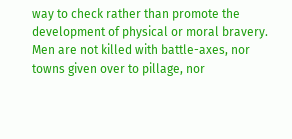way to check rather than promote the development of physical or moral bravery.  Men are not killed with battle-axes, nor towns given over to pillage, nor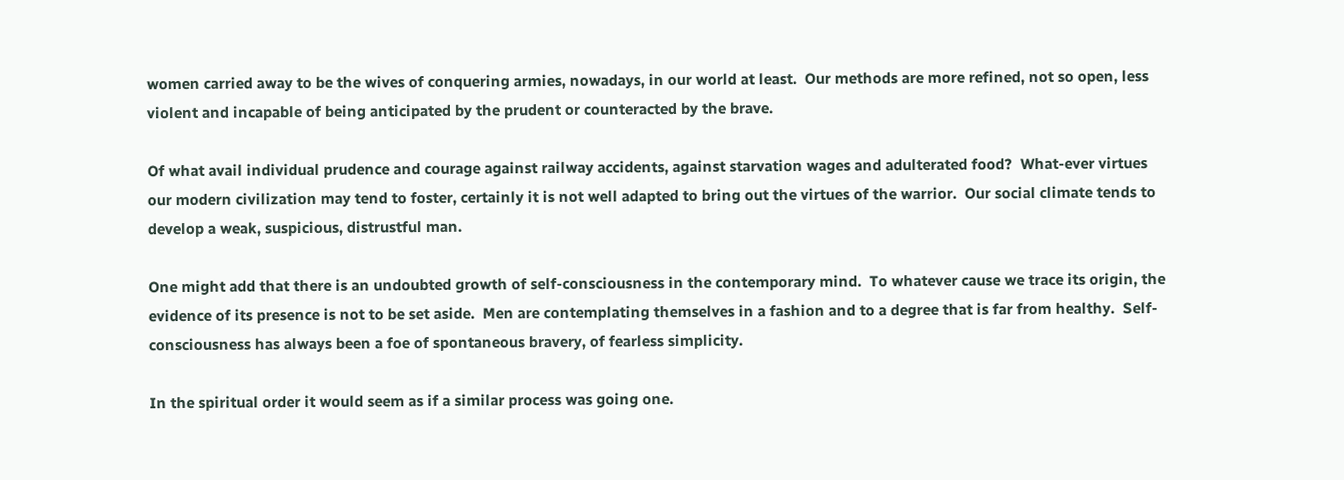women carried away to be the wives of conquering armies, nowadays, in our world at least.  Our methods are more refined, not so open, less violent and incapable of being anticipated by the prudent or counteracted by the brave.

Of what avail individual prudence and courage against railway accidents, against starvation wages and adulterated food?  What-ever virtues our modern civilization may tend to foster, certainly it is not well adapted to bring out the virtues of the warrior.  Our social climate tends to develop a weak, suspicious, distrustful man.

One might add that there is an undoubted growth of self-consciousness in the contemporary mind.  To whatever cause we trace its origin, the evidence of its presence is not to be set aside.  Men are contemplating themselves in a fashion and to a degree that is far from healthy.  Self-consciousness has always been a foe of spontaneous bravery, of fearless simplicity.

In the spiritual order it would seem as if a similar process was going one.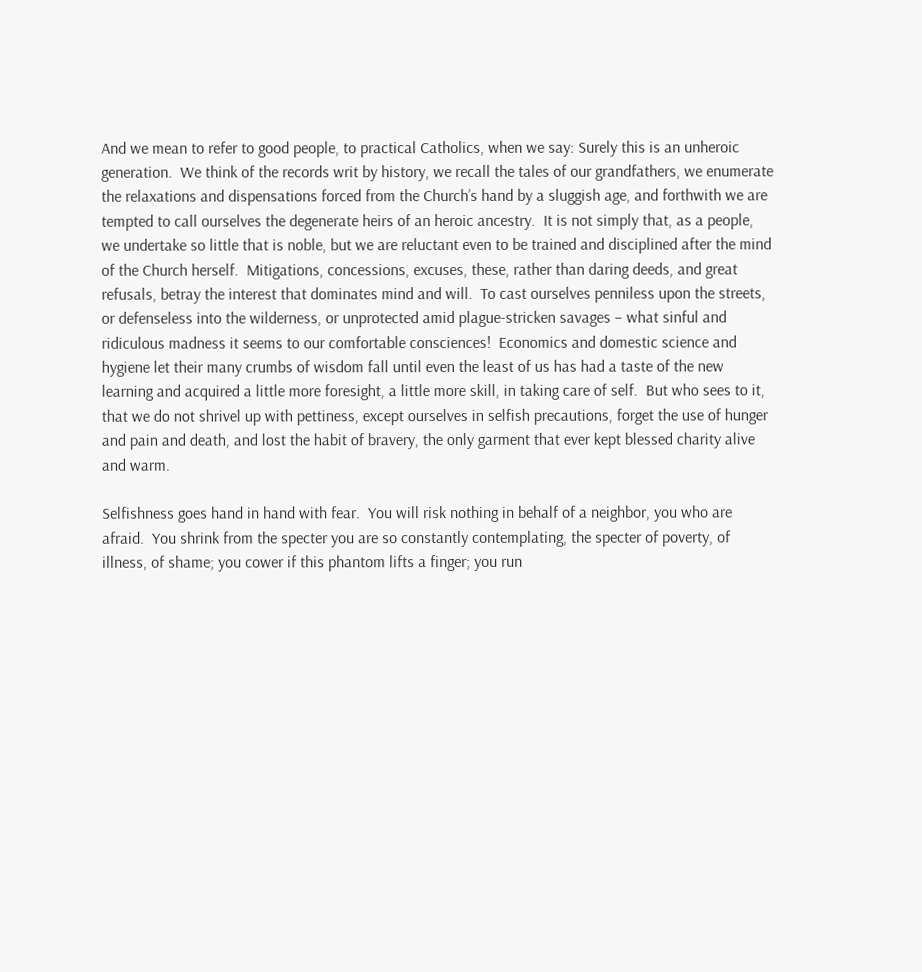And we mean to refer to good people, to practical Catholics, when we say: Surely this is an unheroic generation.  We think of the records writ by history, we recall the tales of our grandfathers, we enumerate the relaxations and dispensations forced from the Church’s hand by a sluggish age, and forthwith we are tempted to call ourselves the degenerate heirs of an heroic ancestry.  It is not simply that, as a people, we undertake so little that is noble, but we are reluctant even to be trained and disciplined after the mind of the Church herself.  Mitigations, concessions, excuses, these, rather than daring deeds, and great refusals, betray the interest that dominates mind and will.  To cast ourselves penniless upon the streets, or defenseless into the wilderness, or unprotected amid plague-stricken savages – what sinful and ridiculous madness it seems to our comfortable consciences!  Economics and domestic science and hygiene let their many crumbs of wisdom fall until even the least of us has had a taste of the new learning and acquired a little more foresight, a little more skill, in taking care of self.  But who sees to it, that we do not shrivel up with pettiness, except ourselves in selfish precautions, forget the use of hunger and pain and death, and lost the habit of bravery, the only garment that ever kept blessed charity alive and warm.

Selfishness goes hand in hand with fear.  You will risk nothing in behalf of a neighbor, you who are afraid.  You shrink from the specter you are so constantly contemplating, the specter of poverty, of illness, of shame; you cower if this phantom lifts a finger; you run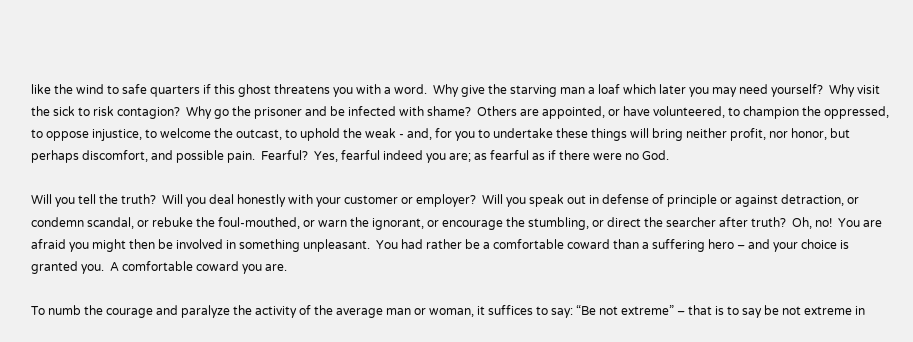like the wind to safe quarters if this ghost threatens you with a word.  Why give the starving man a loaf which later you may need yourself?  Why visit the sick to risk contagion?  Why go the prisoner and be infected with shame?  Others are appointed, or have volunteered, to champion the oppressed, to oppose injustice, to welcome the outcast, to uphold the weak - and, for you to undertake these things will bring neither profit, nor honor, but perhaps discomfort, and possible pain.  Fearful?  Yes, fearful indeed you are; as fearful as if there were no God.

Will you tell the truth?  Will you deal honestly with your customer or employer?  Will you speak out in defense of principle or against detraction, or condemn scandal, or rebuke the foul-mouthed, or warn the ignorant, or encourage the stumbling, or direct the searcher after truth?  Oh, no!  You are afraid you might then be involved in something unpleasant.  You had rather be a comfortable coward than a suffering hero – and your choice is granted you.  A comfortable coward you are.

To numb the courage and paralyze the activity of the average man or woman, it suffices to say: “Be not extreme” – that is to say be not extreme in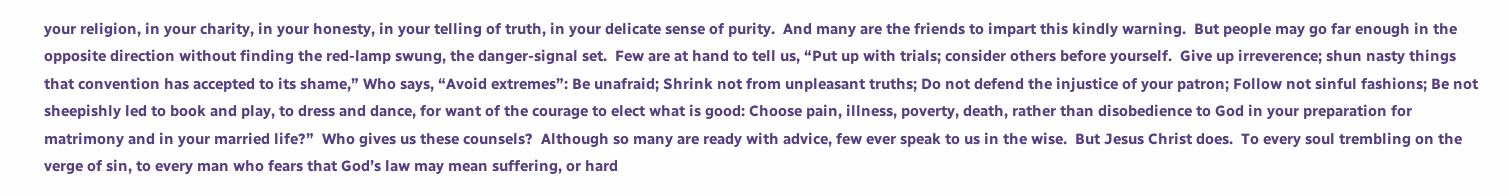your religion, in your charity, in your honesty, in your telling of truth, in your delicate sense of purity.  And many are the friends to impart this kindly warning.  But people may go far enough in the opposite direction without finding the red-lamp swung, the danger-signal set.  Few are at hand to tell us, “Put up with trials; consider others before yourself.  Give up irreverence; shun nasty things that convention has accepted to its shame,” Who says, “Avoid extremes”: Be unafraid; Shrink not from unpleasant truths; Do not defend the injustice of your patron; Follow not sinful fashions; Be not sheepishly led to book and play, to dress and dance, for want of the courage to elect what is good: Choose pain, illness, poverty, death, rather than disobedience to God in your preparation for matrimony and in your married life?”  Who gives us these counsels?  Although so many are ready with advice, few ever speak to us in the wise.  But Jesus Christ does.  To every soul trembling on the verge of sin, to every man who fears that God’s law may mean suffering, or hard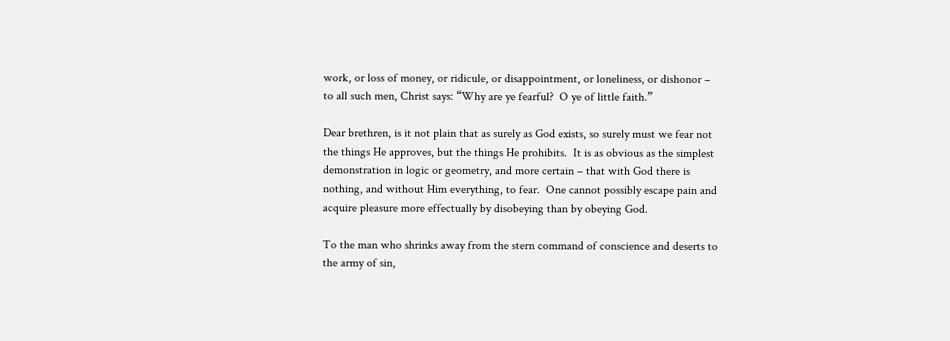work, or loss of money, or ridicule, or disappointment, or loneliness, or dishonor – to all such men, Christ says: “Why are ye fearful?  O ye of little faith.”

Dear brethren, is it not plain that as surely as God exists, so surely must we fear not the things He approves, but the things He prohibits.  It is as obvious as the simplest demonstration in logic or geometry, and more certain – that with God there is nothing, and without Him everything, to fear.  One cannot possibly escape pain and acquire pleasure more effectually by disobeying than by obeying God.

To the man who shrinks away from the stern command of conscience and deserts to the army of sin,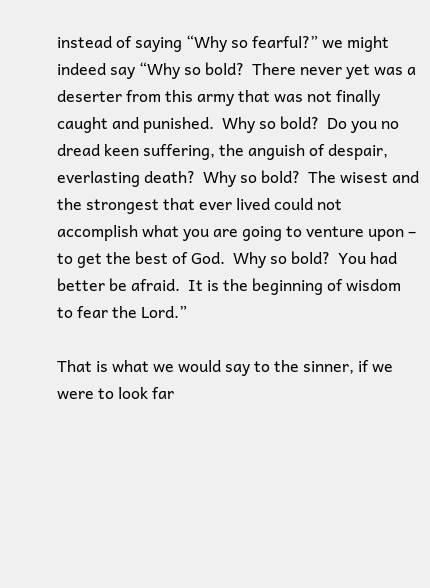instead of saying “Why so fearful?” we might indeed say “Why so bold?  There never yet was a deserter from this army that was not finally caught and punished.  Why so bold?  Do you no dread keen suffering, the anguish of despair, everlasting death?  Why so bold?  The wisest and the strongest that ever lived could not accomplish what you are going to venture upon – to get the best of God.  Why so bold?  You had better be afraid.  It is the beginning of wisdom to fear the Lord.”

That is what we would say to the sinner, if we were to look far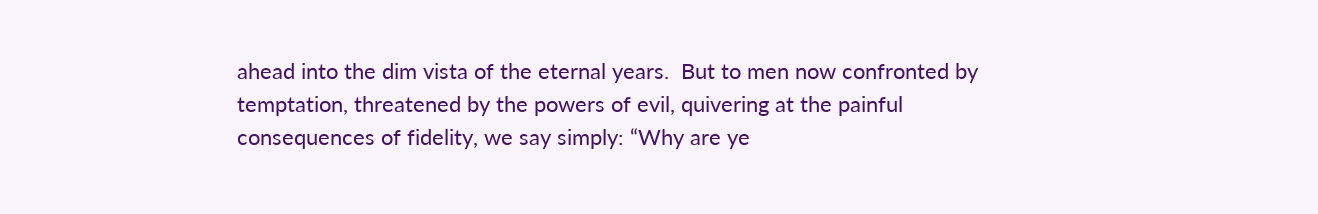ahead into the dim vista of the eternal years.  But to men now confronted by temptation, threatened by the powers of evil, quivering at the painful consequences of fidelity, we say simply: “Why are ye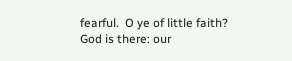fearful.  O ye of little faith?  God is there: our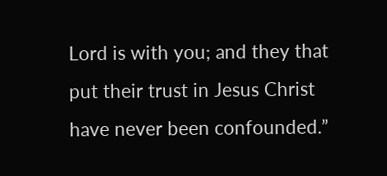Lord is with you; and they that put their trust in Jesus Christ have never been confounded.”